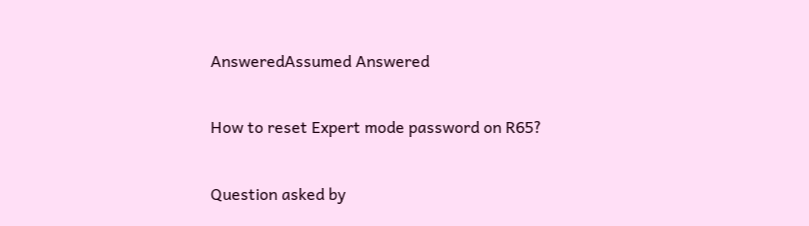AnsweredAssumed Answered

How to reset Expert mode password on R65?

Question asked by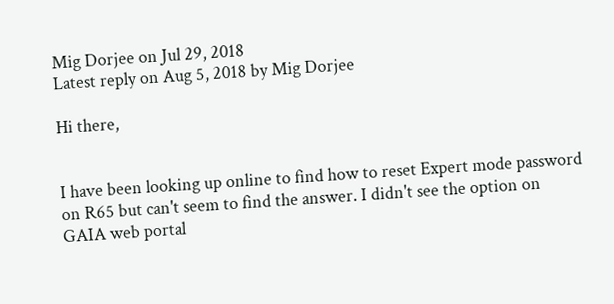Mig Dorjee on Jul 29, 2018
Latest reply on Aug 5, 2018 by Mig Dorjee

Hi there,


I have been looking up online to find how to reset Expert mode password on R65 but can't seem to find the answer. I didn't see the option on GAIA web portal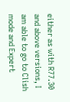either as with R77.30 and above versions, I am able to go to Clish mode and Expert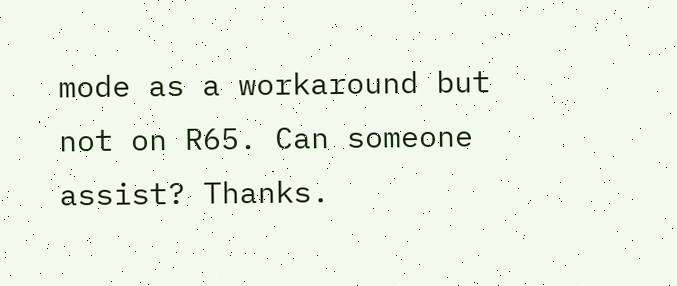mode as a workaround but not on R65. Can someone assist? Thanks.